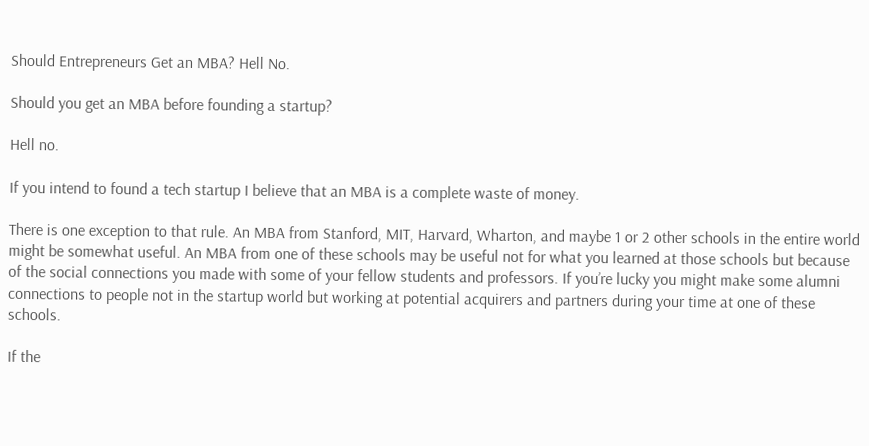Should Entrepreneurs Get an MBA? Hell No.

Should you get an MBA before founding a startup?

Hell no.

If you intend to found a tech startup I believe that an MBA is a complete waste of money.

There is one exception to that rule. An MBA from Stanford, MIT, Harvard, Wharton, and maybe 1 or 2 other schools in the entire world might be somewhat useful. An MBA from one of these schools may be useful not for what you learned at those schools but because of the social connections you made with some of your fellow students and professors. If you’re lucky you might make some alumni connections to people not in the startup world but working at potential acquirers and partners during your time at one of these schools.

If the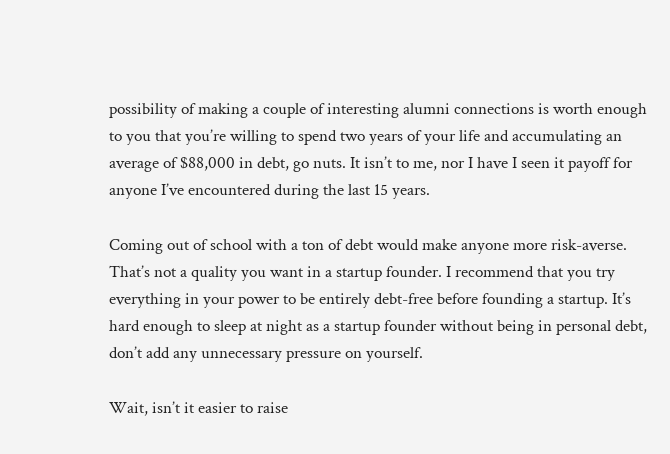possibility of making a couple of interesting alumni connections is worth enough to you that you’re willing to spend two years of your life and accumulating an average of $88,000 in debt, go nuts. It isn’t to me, nor I have I seen it payoff for anyone I’ve encountered during the last 15 years.

Coming out of school with a ton of debt would make anyone more risk-averse. That’s not a quality you want in a startup founder. I recommend that you try everything in your power to be entirely debt-free before founding a startup. It’s hard enough to sleep at night as a startup founder without being in personal debt, don’t add any unnecessary pressure on yourself.

Wait, isn’t it easier to raise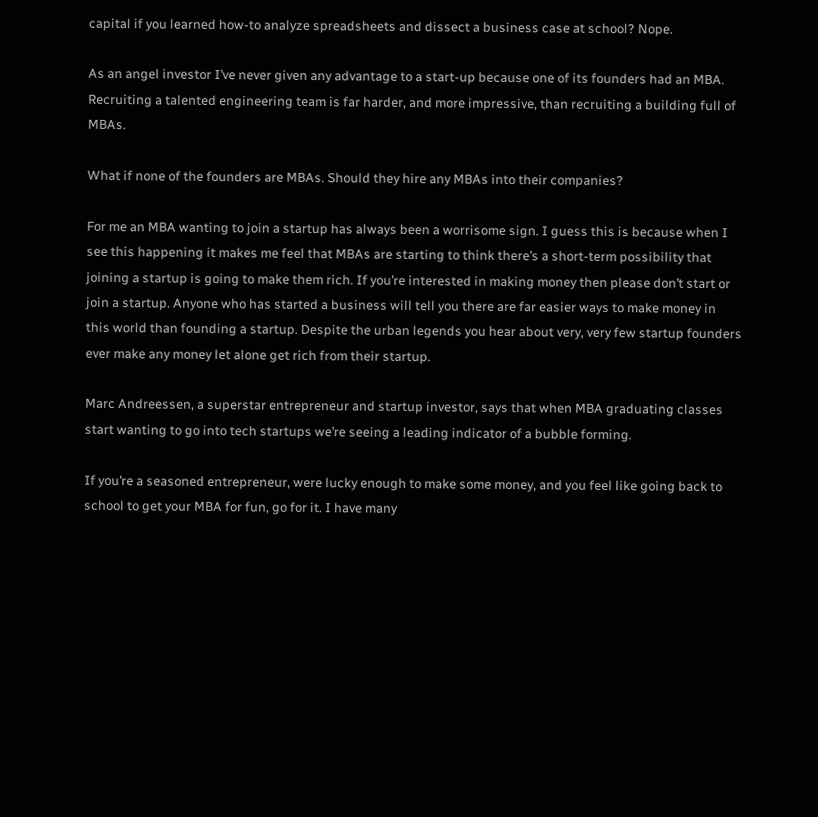capital if you learned how-to analyze spreadsheets and dissect a business case at school? Nope.

As an angel investor I’ve never given any advantage to a start-up because one of its founders had an MBA. Recruiting a talented engineering team is far harder, and more impressive, than recruiting a building full of MBAs.

What if none of the founders are MBAs. Should they hire any MBAs into their companies?

For me an MBA wanting to join a startup has always been a worrisome sign. I guess this is because when I see this happening it makes me feel that MBAs are starting to think there’s a short-term possibility that joining a startup is going to make them rich. If you’re interested in making money then please don’t start or join a startup. Anyone who has started a business will tell you there are far easier ways to make money in this world than founding a startup. Despite the urban legends you hear about very, very few startup founders ever make any money let alone get rich from their startup.

Marc Andreessen, a superstar entrepreneur and startup investor, says that when MBA graduating classes start wanting to go into tech startups we’re seeing a leading indicator of a bubble forming.

If you’re a seasoned entrepreneur, were lucky enough to make some money, and you feel like going back to school to get your MBA for fun, go for it. I have many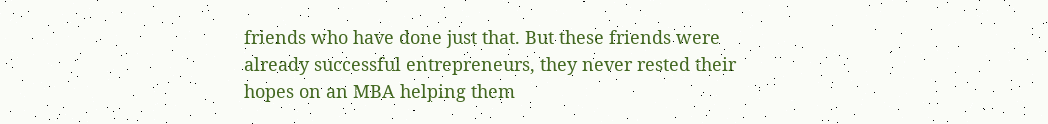friends who have done just that. But these friends were already successful entrepreneurs, they never rested their hopes on an MBA helping them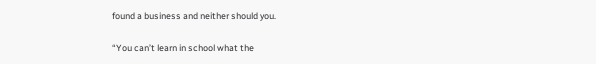found a business and neither should you.

“You can’t learn in school what the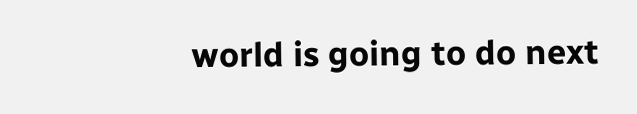world is going to do next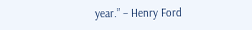year.” – Henry Ford